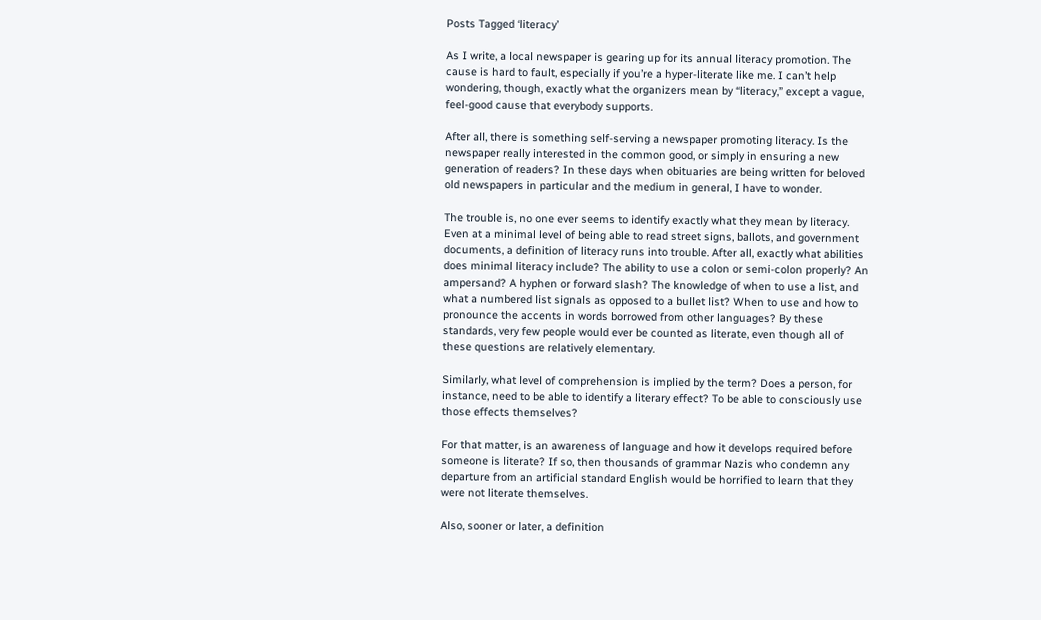Posts Tagged ‘literacy’

As I write, a local newspaper is gearing up for its annual literacy promotion. The cause is hard to fault, especially if you’re a hyper-literate like me. I can’t help wondering, though, exactly what the organizers mean by “literacy,” except a vague, feel-good cause that everybody supports.

After all, there is something self-serving a newspaper promoting literacy. Is the newspaper really interested in the common good, or simply in ensuring a new generation of readers? In these days when obituaries are being written for beloved old newspapers in particular and the medium in general, I have to wonder.

The trouble is, no one ever seems to identify exactly what they mean by literacy. Even at a minimal level of being able to read street signs, ballots, and government documents, a definition of literacy runs into trouble. After all, exactly what abilities does minimal literacy include? The ability to use a colon or semi-colon properly? An ampersand? A hyphen or forward slash? The knowledge of when to use a list, and what a numbered list signals as opposed to a bullet list? When to use and how to pronounce the accents in words borrowed from other languages? By these standards, very few people would ever be counted as literate, even though all of these questions are relatively elementary.

Similarly, what level of comprehension is implied by the term? Does a person, for instance, need to be able to identify a literary effect? To be able to consciously use those effects themselves?

For that matter, is an awareness of language and how it develops required before someone is literate? If so, then thousands of grammar Nazis who condemn any departure from an artificial standard English would be horrified to learn that they were not literate themselves.

Also, sooner or later, a definition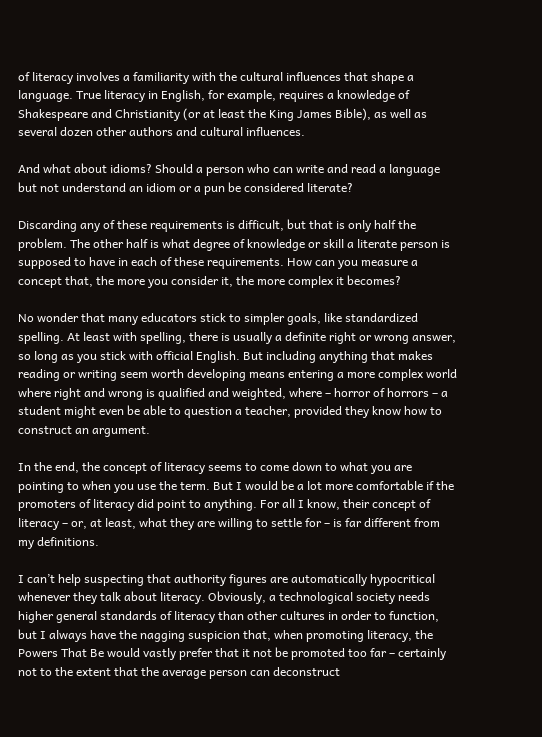of literacy involves a familiarity with the cultural influences that shape a language. True literacy in English, for example, requires a knowledge of Shakespeare and Christianity (or at least the King James Bible), as well as several dozen other authors and cultural influences.

And what about idioms? Should a person who can write and read a language but not understand an idiom or a pun be considered literate?

Discarding any of these requirements is difficult, but that is only half the problem. The other half is what degree of knowledge or skill a literate person is supposed to have in each of these requirements. How can you measure a concept that, the more you consider it, the more complex it becomes?

No wonder that many educators stick to simpler goals, like standardized spelling. At least with spelling, there is usually a definite right or wrong answer, so long as you stick with official English. But including anything that makes reading or writing seem worth developing means entering a more complex world where right and wrong is qualified and weighted, where – horror of horrors – a student might even be able to question a teacher, provided they know how to construct an argument.

In the end, the concept of literacy seems to come down to what you are pointing to when you use the term. But I would be a lot more comfortable if the promoters of literacy did point to anything. For all I know, their concept of literacy – or, at least, what they are willing to settle for – is far different from my definitions.

I can’t help suspecting that authority figures are automatically hypocritical whenever they talk about literacy. Obviously, a technological society needs higher general standards of literacy than other cultures in order to function, but I always have the nagging suspicion that, when promoting literacy, the Powers That Be would vastly prefer that it not be promoted too far – certainly not to the extent that the average person can deconstruct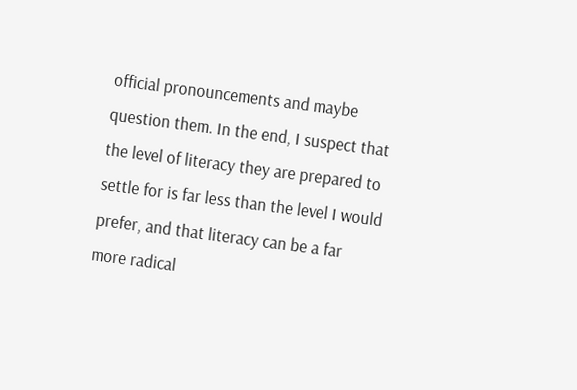official pronouncements and maybe question them. In the end, I suspect that the level of literacy they are prepared to settle for is far less than the level I would prefer, and that literacy can be a far more radical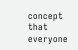concept that everyone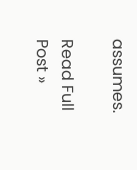assumes.

Read Full Post »